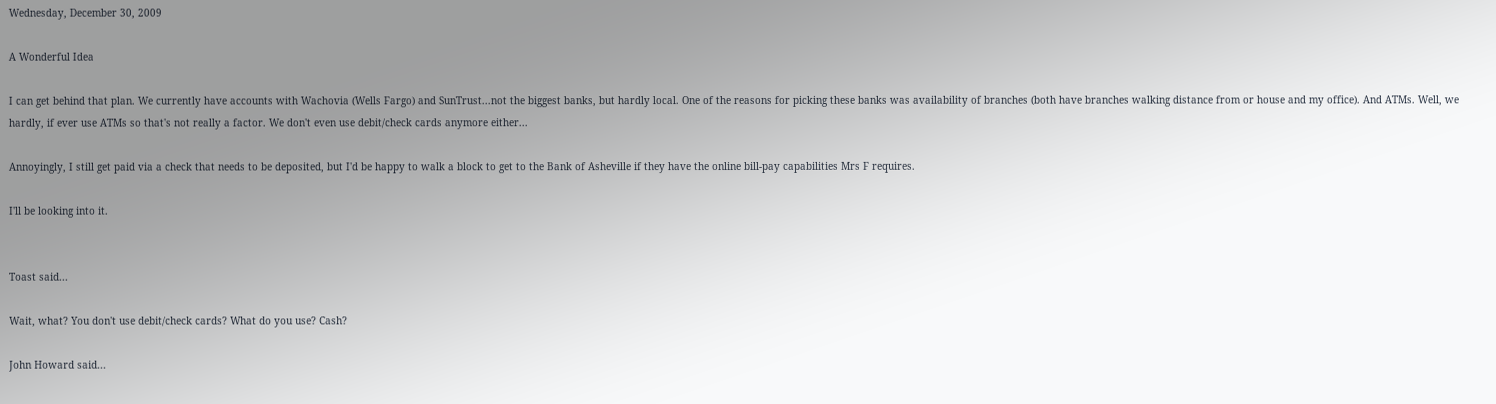Wednesday, December 30, 2009

A Wonderful Idea

I can get behind that plan. We currently have accounts with Wachovia (Wells Fargo) and SunTrust...not the biggest banks, but hardly local. One of the reasons for picking these banks was availability of branches (both have branches walking distance from or house and my office). And ATMs. Well, we hardly, if ever use ATMs so that's not really a factor. We don't even use debit/check cards anymore either...

Annoyingly, I still get paid via a check that needs to be deposited, but I'd be happy to walk a block to get to the Bank of Asheville if they have the online bill-pay capabilities Mrs F requires.

I'll be looking into it.


Toast said...

Wait, what? You don't use debit/check cards? What do you use? Cash?

John Howard said...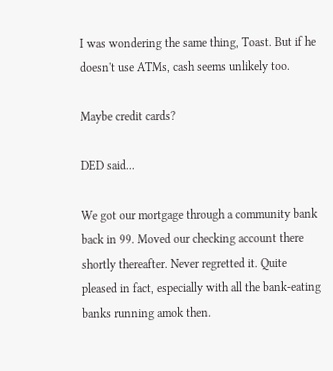I was wondering the same thing, Toast. But if he doesn't use ATMs, cash seems unlikely too.

Maybe credit cards?

DED said...

We got our mortgage through a community bank back in 99. Moved our checking account there shortly thereafter. Never regretted it. Quite pleased in fact, especially with all the bank-eating banks running amok then.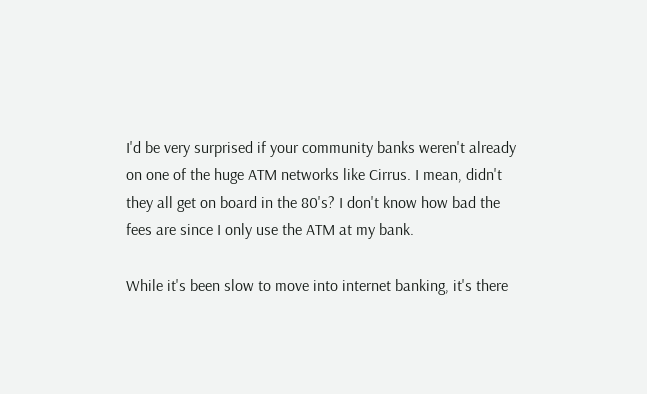I'd be very surprised if your community banks weren't already on one of the huge ATM networks like Cirrus. I mean, didn't they all get on board in the 80's? I don't know how bad the fees are since I only use the ATM at my bank.

While it's been slow to move into internet banking, it's there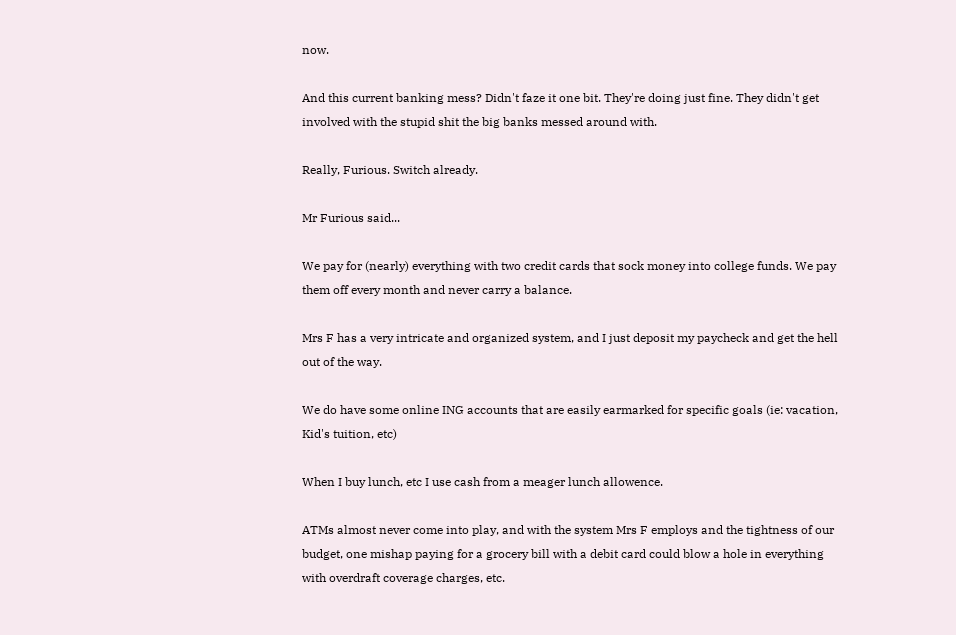now.

And this current banking mess? Didn't faze it one bit. They're doing just fine. They didn't get involved with the stupid shit the big banks messed around with.

Really, Furious. Switch already.

Mr Furious said...

We pay for (nearly) everything with two credit cards that sock money into college funds. We pay them off every month and never carry a balance.

Mrs F has a very intricate and organized system, and I just deposit my paycheck and get the hell out of the way.

We do have some online ING accounts that are easily earmarked for specific goals (ie: vacation, Kid's tuition, etc)

When I buy lunch, etc I use cash from a meager lunch allowence.

ATMs almost never come into play, and with the system Mrs F employs and the tightness of our budget, one mishap paying for a grocery bill with a debit card could blow a hole in everything with overdraft coverage charges, etc.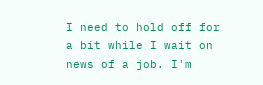I need to hold off for a bit while I wait on news of a job. I'm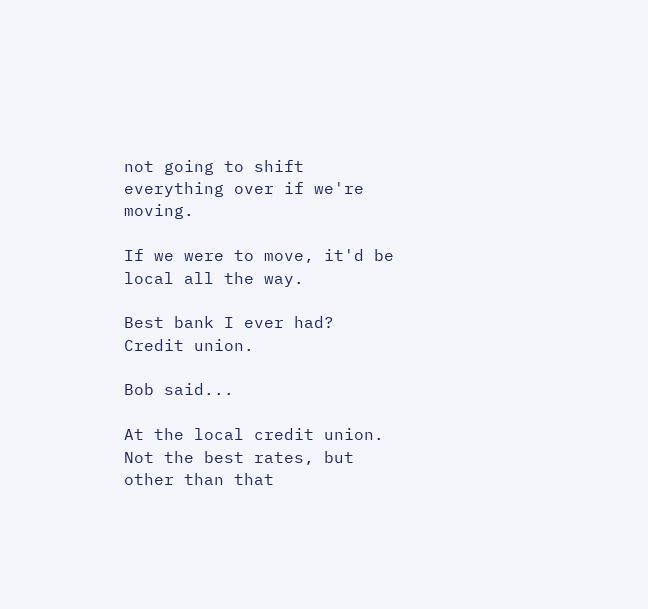not going to shift everything over if we're moving.

If we were to move, it'd be local all the way.

Best bank I ever had? Credit union.

Bob said...

At the local credit union. Not the best rates, but other than that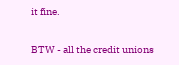it fine.

BTW - all the credit unions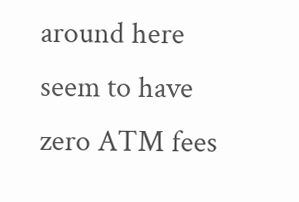around here seem to have zero ATM fees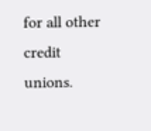for all other credit unions.